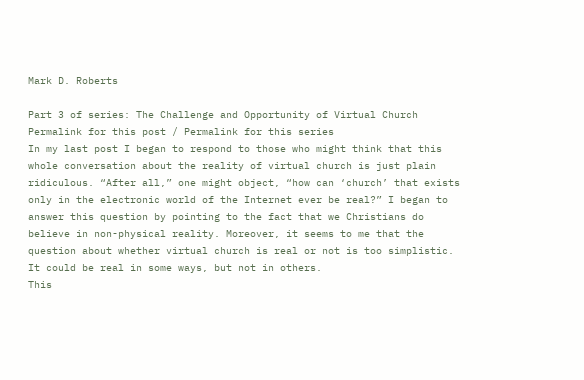Mark D. Roberts

Part 3 of series: The Challenge and Opportunity of Virtual Church
Permalink for this post / Permalink for this series
In my last post I began to respond to those who might think that this whole conversation about the reality of virtual church is just plain ridiculous. “After all,” one might object, “how can ‘church’ that exists only in the electronic world of the Internet ever be real?” I began to answer this question by pointing to the fact that we Christians do believe in non-physical reality. Moreover, it seems to me that the question about whether virtual church is real or not is too simplistic. It could be real in some ways, but not in others.
This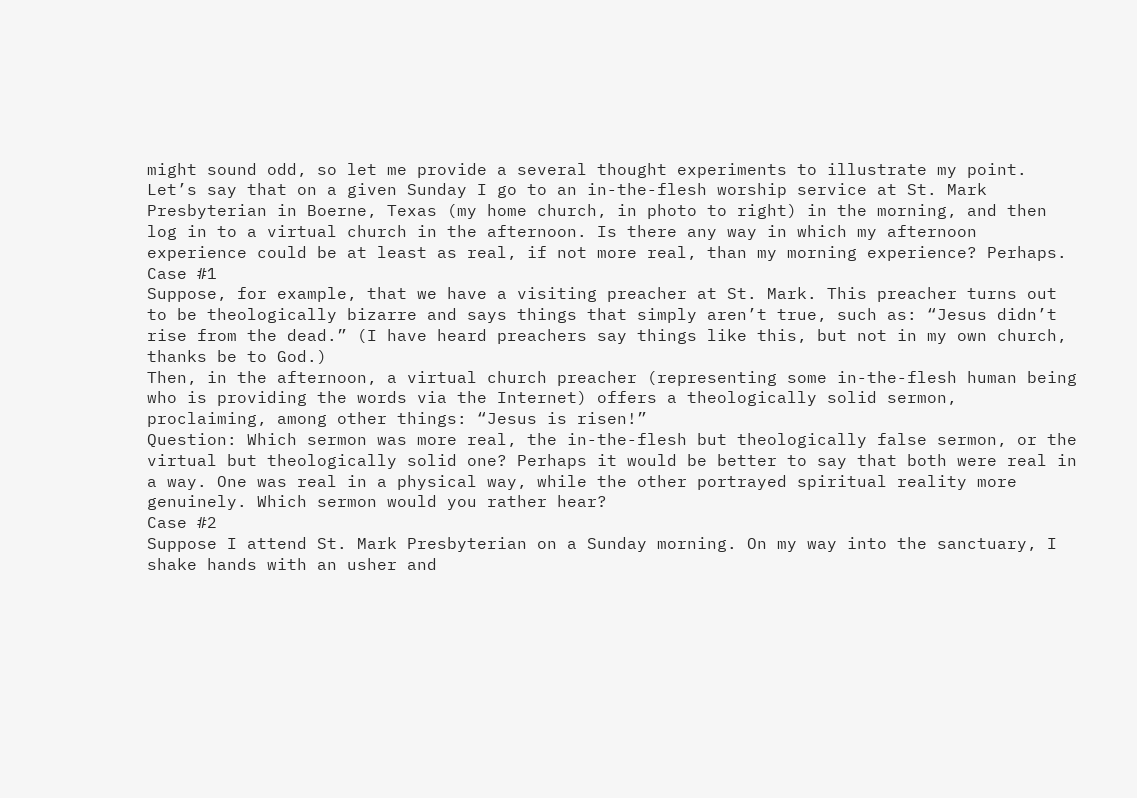might sound odd, so let me provide a several thought experiments to illustrate my point. Let’s say that on a given Sunday I go to an in-the-flesh worship service at St. Mark Presbyterian in Boerne, Texas (my home church, in photo to right) in the morning, and then log in to a virtual church in the afternoon. Is there any way in which my afternoon experience could be at least as real, if not more real, than my morning experience? Perhaps.
Case #1
Suppose, for example, that we have a visiting preacher at St. Mark. This preacher turns out to be theologically bizarre and says things that simply aren’t true, such as: “Jesus didn’t rise from the dead.” (I have heard preachers say things like this, but not in my own church, thanks be to God.)
Then, in the afternoon, a virtual church preacher (representing some in-the-flesh human being who is providing the words via the Internet) offers a theologically solid sermon, proclaiming, among other things: “Jesus is risen!”
Question: Which sermon was more real, the in-the-flesh but theologically false sermon, or the virtual but theologically solid one? Perhaps it would be better to say that both were real in a way. One was real in a physical way, while the other portrayed spiritual reality more genuinely. Which sermon would you rather hear?
Case #2
Suppose I attend St. Mark Presbyterian on a Sunday morning. On my way into the sanctuary, I shake hands with an usher and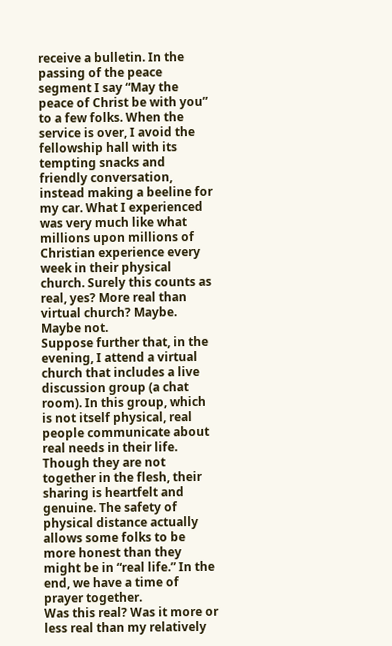receive a bulletin. In the passing of the peace segment I say “May the peace of Christ be with you” to a few folks. When the service is over, I avoid the fellowship hall with its tempting snacks and friendly conversation, instead making a beeline for my car. What I experienced was very much like what millions upon millions of Christian experience every week in their physical church. Surely this counts as real, yes? More real than virtual church? Maybe. Maybe not.
Suppose further that, in the evening, I attend a virtual church that includes a live discussion group (a chat room). In this group, which is not itself physical, real people communicate about real needs in their life. Though they are not together in the flesh, their sharing is heartfelt and genuine. The safety of physical distance actually allows some folks to be more honest than they might be in “real life.” In the end, we have a time of prayer together.
Was this real? Was it more or less real than my relatively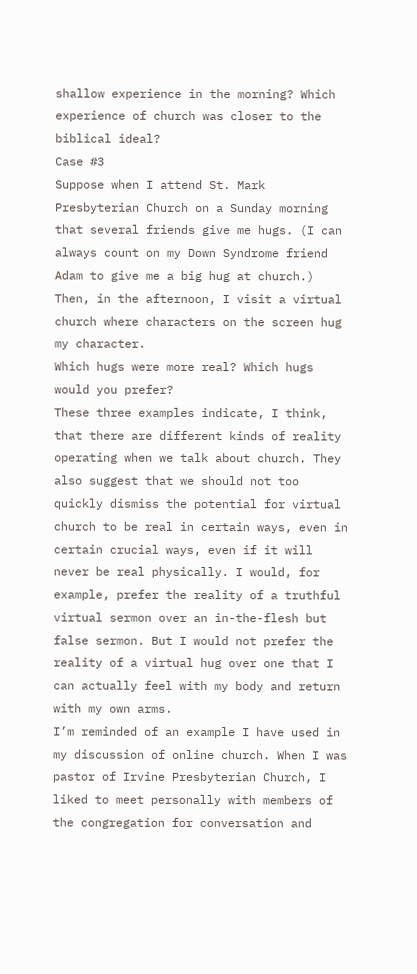shallow experience in the morning? Which experience of church was closer to the biblical ideal?
Case #3
Suppose when I attend St. Mark Presbyterian Church on a Sunday morning that several friends give me hugs. (I can always count on my Down Syndrome friend Adam to give me a big hug at church.) Then, in the afternoon, I visit a virtual church where characters on the screen hug my character.
Which hugs were more real? Which hugs would you prefer?
These three examples indicate, I think, that there are different kinds of reality operating when we talk about church. They also suggest that we should not too quickly dismiss the potential for virtual church to be real in certain ways, even in certain crucial ways, even if it will never be real physically. I would, for example, prefer the reality of a truthful virtual sermon over an in-the-flesh but false sermon. But I would not prefer the reality of a virtual hug over one that I can actually feel with my body and return with my own arms.
I’m reminded of an example I have used in my discussion of online church. When I was pastor of Irvine Presbyterian Church, I liked to meet personally with members of the congregation for conversation and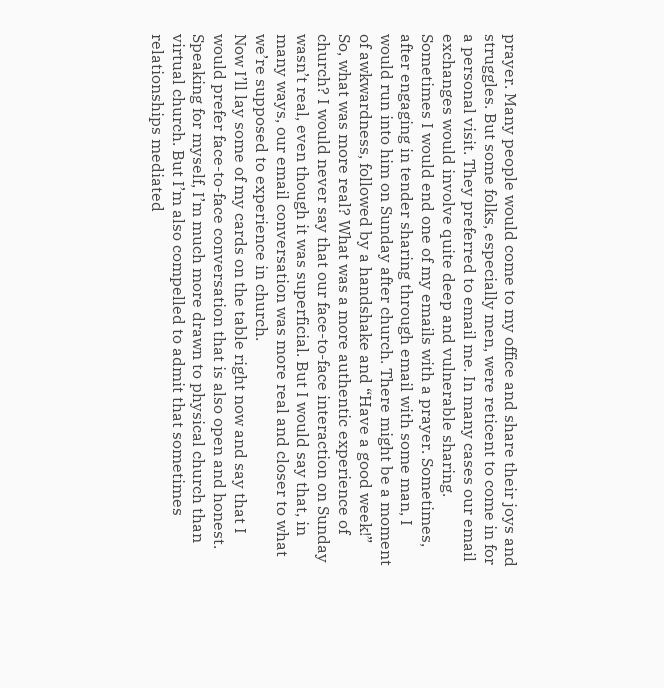prayer. Many people would come to my office and share their joys and struggles. But some folks, especially men, were reticent to come in for a personal visit. They preferred to email me. In many cases our email exchanges would involve quite deep and vulnerable sharing. Sometimes I would end one of my emails with a prayer. Sometimes, after engaging in tender sharing through email with some man, I would run into him on Sunday after church. There might be a moment of awkwardness, followed by a handshake and “Have a good week!”
So, what was more real? What was a more authentic experience of church? I would never say that our face-to-face interaction on Sunday wasn’t real, even though it was superficial. But I would say that, in many ways, our email conversation was more real and closer to what we’re supposed to experience in church.
Now I’ll lay some of my cards on the table right now and say that I would prefer face-to-face conversation that is also open and honest. Speaking for myself, I’m much more drawn to physical church than virtual church. But I’m also compelled to admit that sometimes relationships mediated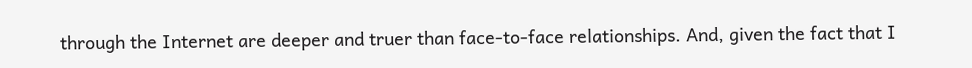through the Internet are deeper and truer than face-to-face relationships. And, given the fact that I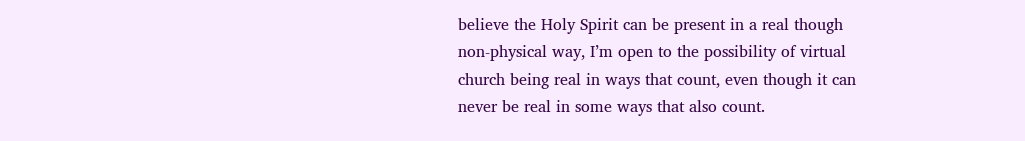believe the Holy Spirit can be present in a real though non-physical way, I’m open to the possibility of virtual church being real in ways that count, even though it can never be real in some ways that also count.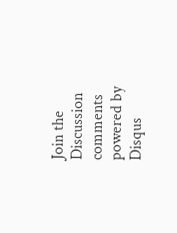Join the Discussion
comments powered by Disqus